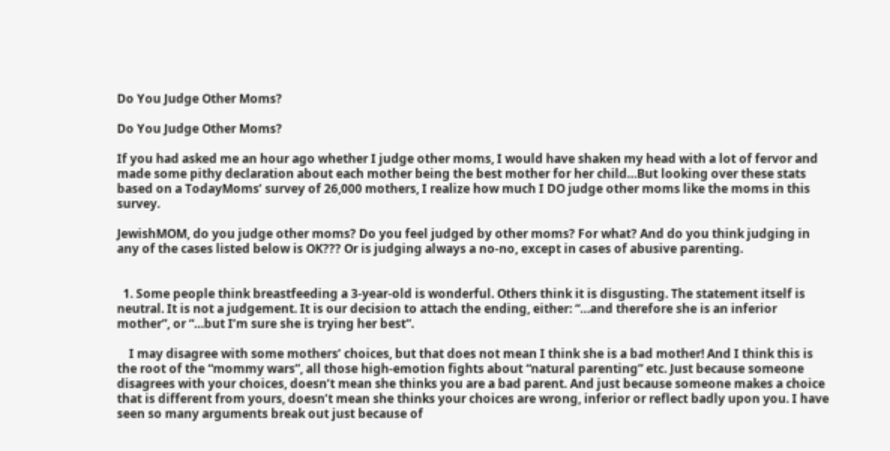Do You Judge Other Moms?

Do You Judge Other Moms?

If you had asked me an hour ago whether I judge other moms, I would have shaken my head with a lot of fervor and made some pithy declaration about each mother being the best mother for her child…But looking over these stats based on a TodayMoms’ survey of 26,000 mothers, I realize how much I DO judge other moms like the moms in this survey.

JewishMOM, do you judge other moms? Do you feel judged by other moms? For what? And do you think judging in any of the cases listed below is OK??? Or is judging always a no-no, except in cases of abusive parenting.


  1. Some people think breastfeeding a 3-year-old is wonderful. Others think it is disgusting. The statement itself is neutral. It is not a judgement. It is our decision to attach the ending, either: “…and therefore she is an inferior mother”, or “…but I’m sure she is trying her best”.

    I may disagree with some mothers’ choices, but that does not mean I think she is a bad mother! And I think this is the root of the “mommy wars”, all those high-emotion fights about “natural parenting” etc. Just because someone disagrees with your choices, doesn’t mean she thinks you are a bad parent. And just because someone makes a choice that is different from yours, doesn’t mean she thinks your choices are wrong, inferior or reflect badly upon you. I have seen so many arguments break out just because of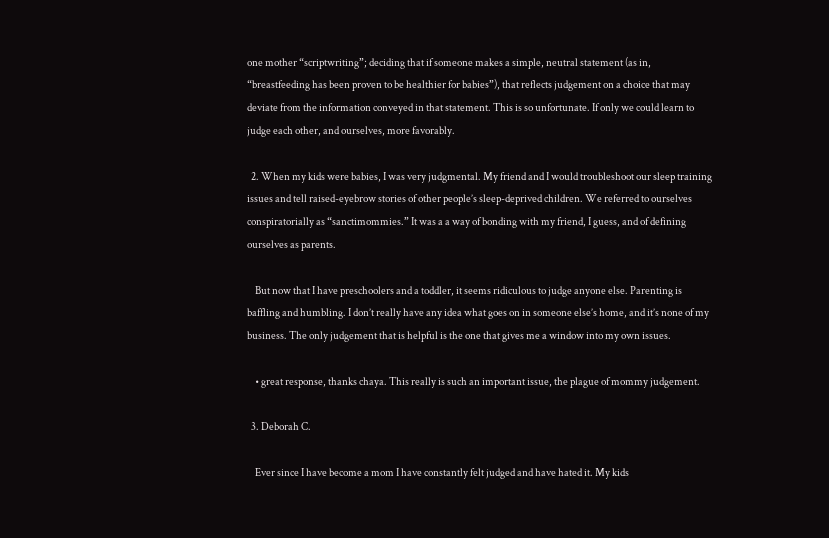one mother “scriptwriting”; deciding that if someone makes a simple, neutral statement (as in, “breastfeeding has been proven to be healthier for babies”), that reflects judgement on a choice that may deviate from the information conveyed in that statement. This is so unfortunate. If only we could learn to judge each other, and ourselves, more favorably.

  2. When my kids were babies, I was very judgmental. My friend and I would troubleshoot our sleep training issues and tell raised-eyebrow stories of other people’s sleep-deprived children. We referred to ourselves conspiratorially as “sanctimommies.” It was a a way of bonding with my friend, I guess, and of defining ourselves as parents.

    But now that I have preschoolers and a toddler, it seems ridiculous to judge anyone else. Parenting is baffling and humbling. I don’t really have any idea what goes on in someone else’s home, and it’s none of my business. The only judgement that is helpful is the one that gives me a window into my own issues.

    • great response, thanks chaya. This really is such an important issue, the plague of mommy judgement.

  3. Deborah C.

    Ever since I have become a mom I have constantly felt judged and have hated it. My kids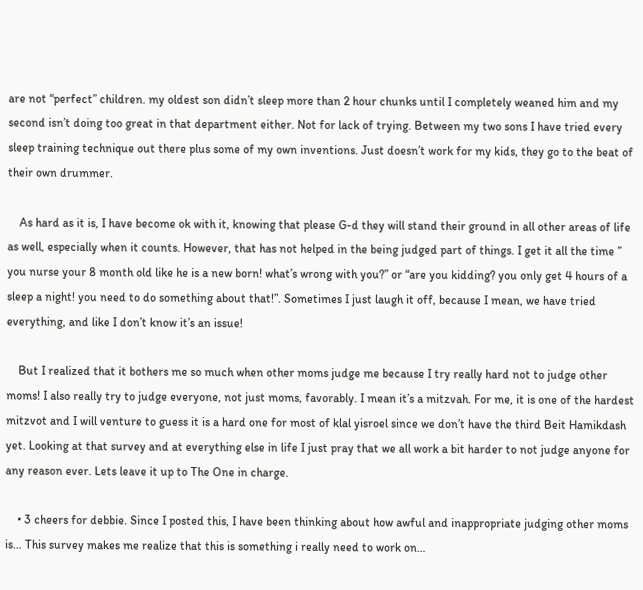are not “perfect” children. my oldest son didn’t sleep more than 2 hour chunks until I completely weaned him and my second isn’t doing too great in that department either. Not for lack of trying. Between my two sons I have tried every sleep training technique out there plus some of my own inventions. Just doesn’t work for my kids, they go to the beat of their own drummer.

    As hard as it is, I have become ok with it, knowing that please G-d they will stand their ground in all other areas of life as well, especially when it counts. However, that has not helped in the being judged part of things. I get it all the time ” you nurse your 8 month old like he is a new born! what’s wrong with you?” or “are you kidding? you only get 4 hours of a sleep a night! you need to do something about that!”. Sometimes I just laugh it off, because I mean, we have tried everything, and like I don’t know it’s an issue!

    But I realized that it bothers me so much when other moms judge me because I try really hard not to judge other moms! I also really try to judge everyone, not just moms, favorably. I mean it’s a mitzvah. For me, it is one of the hardest mitzvot and I will venture to guess it is a hard one for most of klal yisroel since we don’t have the third Beit Hamikdash yet. Looking at that survey and at everything else in life I just pray that we all work a bit harder to not judge anyone for any reason ever. Lets leave it up to The One in charge.

    • 3 cheers for debbie. Since I posted this, I have been thinking about how awful and inappropriate judging other moms is… This survey makes me realize that this is something i really need to work on…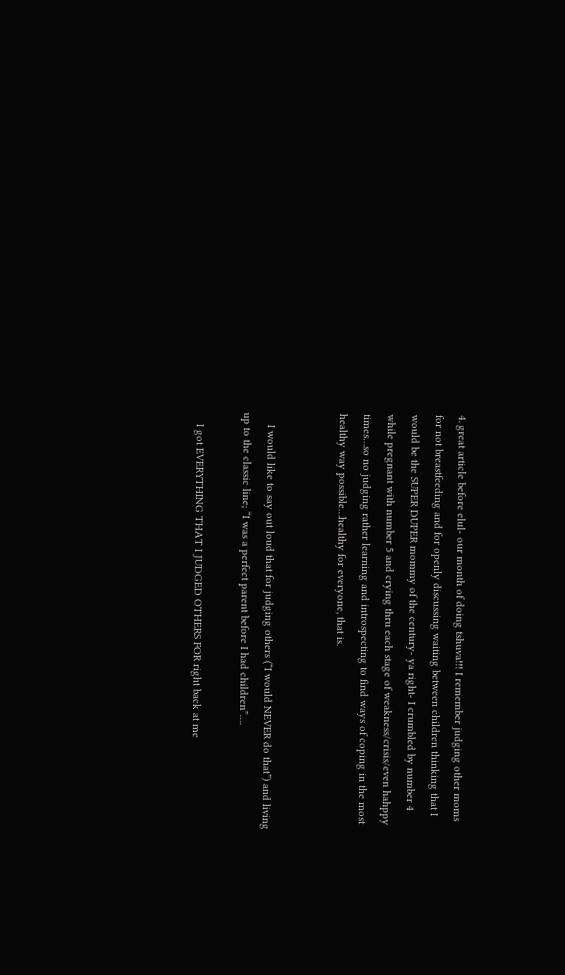4. great article before elul- our month of doing tshuva!!! I remember judging other moms for not breastfeeding and for openly discussing waiting between children thinking that I would be the SUPER DUPER mommy of the century- ya right- I crumbled by number 4 while pregnant with number 5 and crying thru each stage of weakness/crisis/even hahppy times…so no judging rather learning and introspecting to find ways of coping in the most healthy way possible…healthy for everyone, that is.


    I would like to say out loud that for judging others (“I would NEVER do that”) and living up to the classic line; “I was a perfect parent before I had children”….

    I got EVERYTHING THAT I JUDGED OTHERS FOR right back at me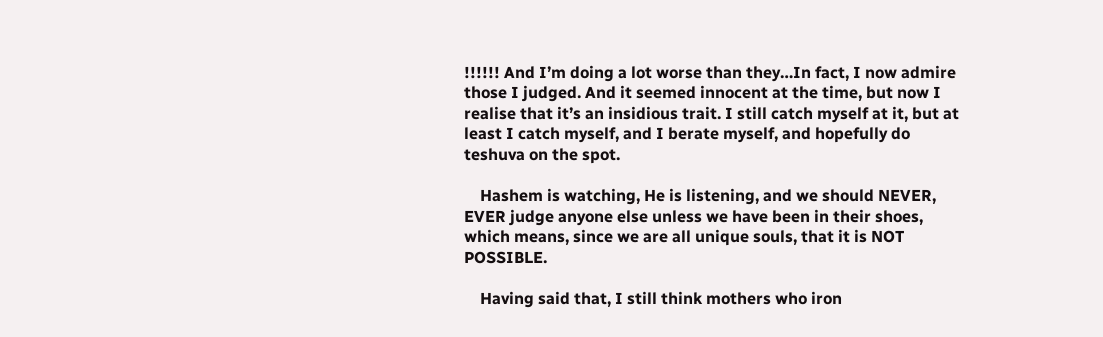!!!!!! And I’m doing a lot worse than they…In fact, I now admire those I judged. And it seemed innocent at the time, but now I realise that it’s an insidious trait. I still catch myself at it, but at least I catch myself, and I berate myself, and hopefully do teshuva on the spot.

    Hashem is watching, He is listening, and we should NEVER, EVER judge anyone else unless we have been in their shoes, which means, since we are all unique souls, that it is NOT POSSIBLE.

    Having said that, I still think mothers who iron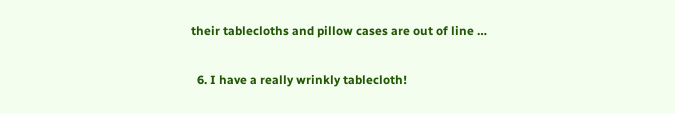their tablecloths and pillow cases are out of line …

  6. I have a really wrinkly tablecloth!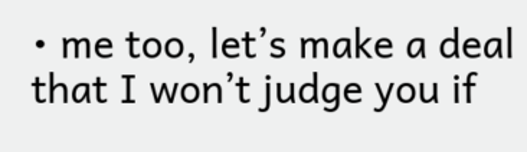• me too, let’s make a deal that I won’t judge you if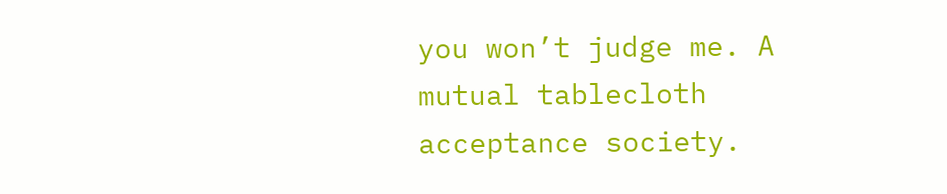you won’t judge me. A mutual tablecloth acceptance society.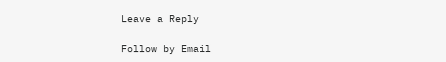Leave a Reply

Follow by Email